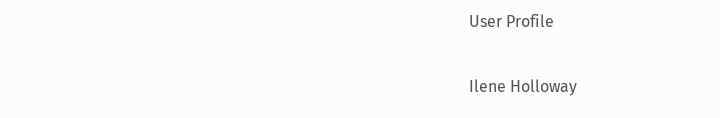User Profile

Ilene Holloway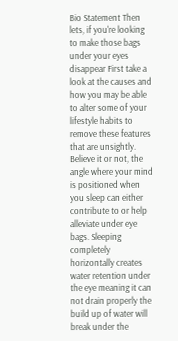Bio Statement Then lets, if you're looking to make those bags under your eyes disappear First take a look at the causes and how you may be able to alter some of your lifestyle habits to remove these features that are unsightly. Believe it or not, the angle where your mind is positioned when you sleep can either contribute to or help alleviate under eye bags. Sleeping completely horizontally creates water retention under the eye meaning it can not drain properly the build up of water will break under the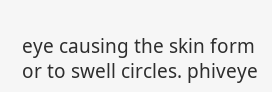eye causing the skin form or to swell circles. phiveye